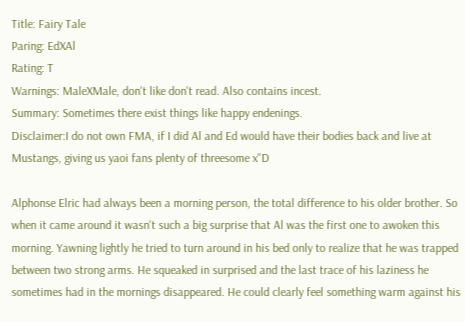Title: Fairy Tale
Paring: EdXAl
Rating: T
Warnings: MaleXMale, don't like don't read. Also contains incest.
Summary: Sometimes there exist things like happy endenings.
Disclaimer:I do not own FMA, if I did Al and Ed would have their bodies back and live at Mustangs, giving us yaoi fans plenty of threesome x''D

Alphonse Elric had always been a morning person, the total difference to his older brother. So when it came around it wasn't such a big surprise that Al was the first one to awoken this morning. Yawning lightly he tried to turn around in his bed only to realize that he was trapped between two strong arms. He squeaked in surprised and the last trace of his laziness he sometimes had in the mornings disappeared. He could clearly feel something warm against his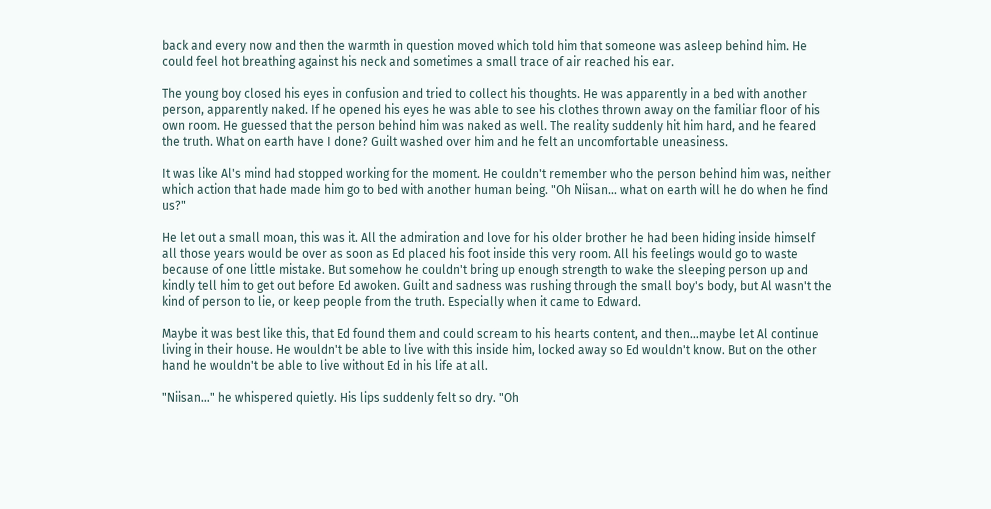back and every now and then the warmth in question moved which told him that someone was asleep behind him. He could feel hot breathing against his neck and sometimes a small trace of air reached his ear.

The young boy closed his eyes in confusion and tried to collect his thoughts. He was apparently in a bed with another person, apparently naked. If he opened his eyes he was able to see his clothes thrown away on the familiar floor of his own room. He guessed that the person behind him was naked as well. The reality suddenly hit him hard, and he feared the truth. What on earth have I done? Guilt washed over him and he felt an uncomfortable uneasiness.

It was like Al's mind had stopped working for the moment. He couldn't remember who the person behind him was, neither which action that hade made him go to bed with another human being. "Oh Niisan… what on earth will he do when he find us?"

He let out a small moan, this was it. All the admiration and love for his older brother he had been hiding inside himself all those years would be over as soon as Ed placed his foot inside this very room. All his feelings would go to waste because of one little mistake. But somehow he couldn't bring up enough strength to wake the sleeping person up and kindly tell him to get out before Ed awoken. Guilt and sadness was rushing through the small boy's body, but Al wasn't the kind of person to lie, or keep people from the truth. Especially when it came to Edward.

Maybe it was best like this, that Ed found them and could scream to his hearts content, and then…maybe let Al continue living in their house. He wouldn't be able to live with this inside him, locked away so Ed wouldn't know. But on the other hand he wouldn't be able to live without Ed in his life at all.

"Niisan…" he whispered quietly. His lips suddenly felt so dry. "Oh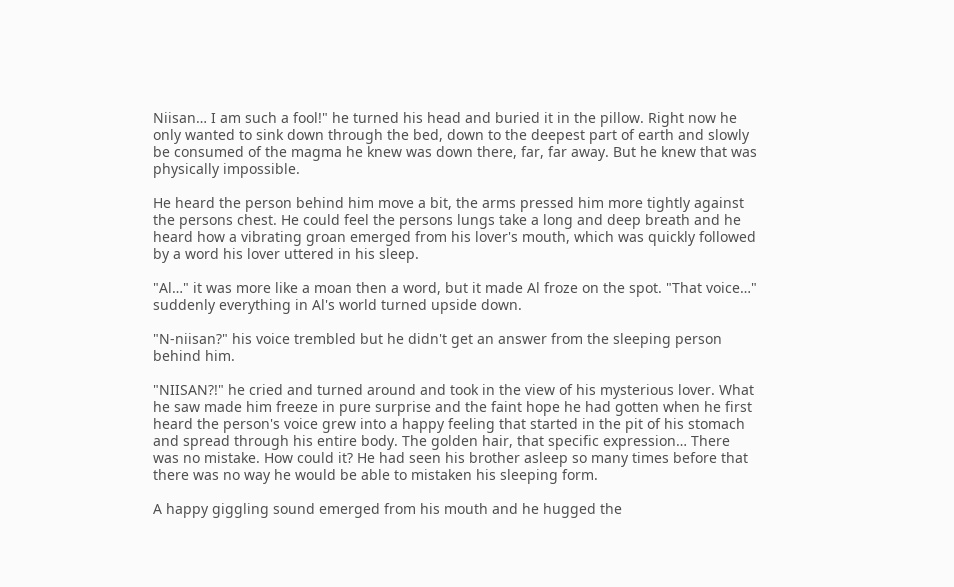Niisan… I am such a fool!" he turned his head and buried it in the pillow. Right now he only wanted to sink down through the bed, down to the deepest part of earth and slowly be consumed of the magma he knew was down there, far, far away. But he knew that was physically impossible.

He heard the person behind him move a bit, the arms pressed him more tightly against the persons chest. He could feel the persons lungs take a long and deep breath and he heard how a vibrating groan emerged from his lover's mouth, which was quickly followed by a word his lover uttered in his sleep.

"Al…" it was more like a moan then a word, but it made Al froze on the spot. "That voice…" suddenly everything in Al's world turned upside down.

"N-niisan?" his voice trembled but he didn't get an answer from the sleeping person behind him.

"NIISAN?!" he cried and turned around and took in the view of his mysterious lover. What he saw made him freeze in pure surprise and the faint hope he had gotten when he first heard the person's voice grew into a happy feeling that started in the pit of his stomach and spread through his entire body. The golden hair, that specific expression… There was no mistake. How could it? He had seen his brother asleep so many times before that there was no way he would be able to mistaken his sleeping form.

A happy giggling sound emerged from his mouth and he hugged the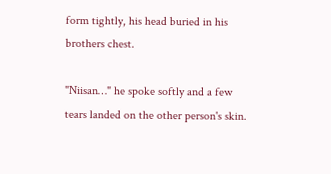form tightly, his head buried in his brothers chest.

"Niisan…" he spoke softly and a few tears landed on the other person's skin.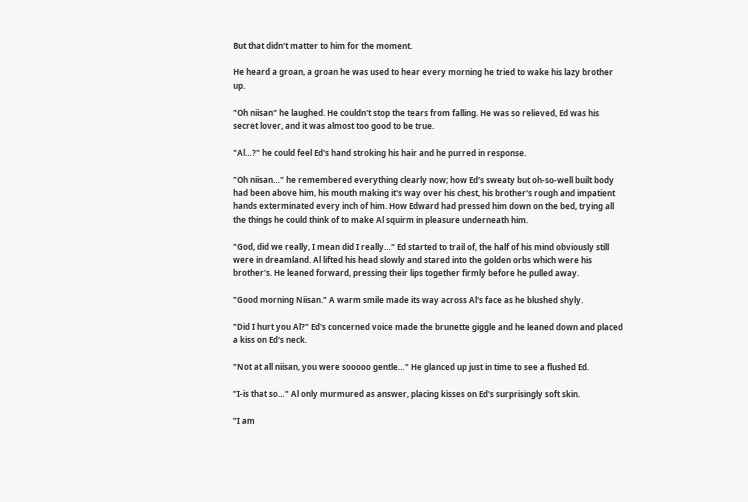But that didn't matter to him for the moment.

He heard a groan, a groan he was used to hear every morning he tried to wake his lazy brother up.

"Oh niisan" he laughed. He couldn't stop the tears from falling. He was so relieved, Ed was his secret lover, and it was almost too good to be true.

"Al…?" he could feel Ed's hand stroking his hair and he purred in response.

"Oh niisan…" he remembered everything clearly now; how Ed's sweaty but oh-so-well built body had been above him, his mouth making it's way over his chest, his brother's rough and impatient hands exterminated every inch of him. How Edward had pressed him down on the bed, trying all the things he could think of to make Al squirm in pleasure underneath him.

"God, did we really, I mean did I really…" Ed started to trail of, the half of his mind obviously still were in dreamland. Al lifted his head slowly and stared into the golden orbs which were his brother's. He leaned forward, pressing their lips together firmly before he pulled away.

"Good morning Niisan." A warm smile made its way across Al's face as he blushed shyly.

"Did I hurt you Al?" Ed's concerned voice made the brunette giggle and he leaned down and placed a kiss on Ed's neck.

"Not at all niisan, you were sooooo gentle…" He glanced up just in time to see a flushed Ed.

"I-is that so…" Al only murmured as answer, placing kisses on Ed's surprisingly soft skin.

"I am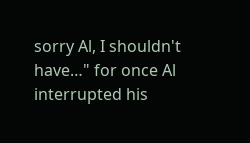sorry Al, I shouldn't have…" for once Al interrupted his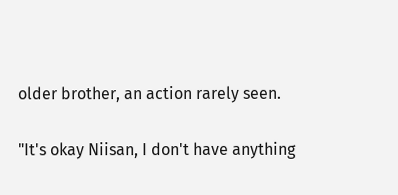older brother, an action rarely seen.

"It's okay Niisan, I don't have anything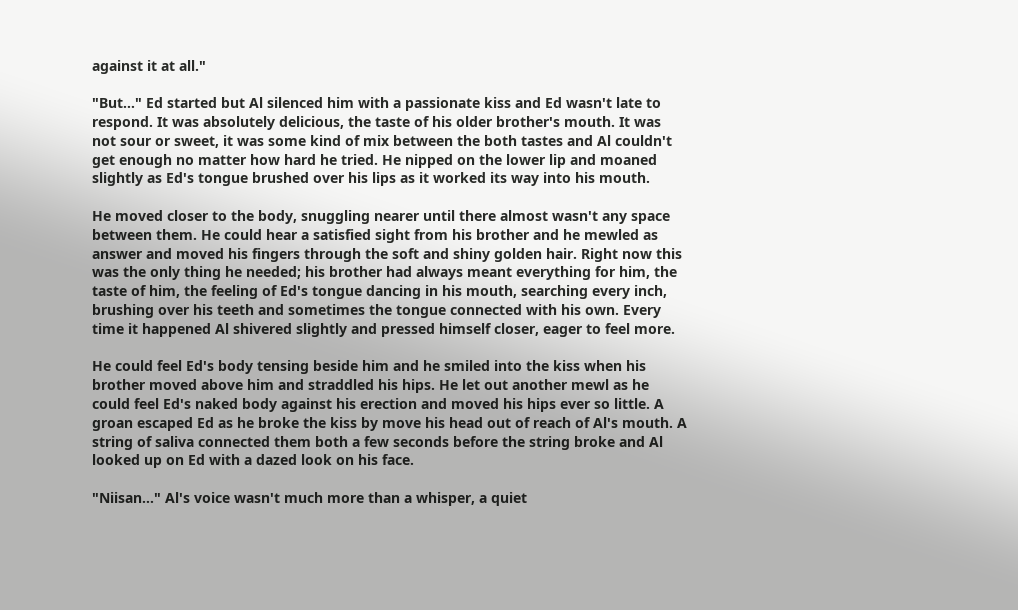against it at all."

"But…" Ed started but Al silenced him with a passionate kiss and Ed wasn't late to respond. It was absolutely delicious, the taste of his older brother's mouth. It was not sour or sweet, it was some kind of mix between the both tastes and Al couldn't get enough no matter how hard he tried. He nipped on the lower lip and moaned slightly as Ed's tongue brushed over his lips as it worked its way into his mouth.

He moved closer to the body, snuggling nearer until there almost wasn't any space between them. He could hear a satisfied sight from his brother and he mewled as answer and moved his fingers through the soft and shiny golden hair. Right now this was the only thing he needed; his brother had always meant everything for him, the taste of him, the feeling of Ed's tongue dancing in his mouth, searching every inch, brushing over his teeth and sometimes the tongue connected with his own. Every time it happened Al shivered slightly and pressed himself closer, eager to feel more.

He could feel Ed's body tensing beside him and he smiled into the kiss when his brother moved above him and straddled his hips. He let out another mewl as he could feel Ed's naked body against his erection and moved his hips ever so little. A groan escaped Ed as he broke the kiss by move his head out of reach of Al's mouth. A string of saliva connected them both a few seconds before the string broke and Al looked up on Ed with a dazed look on his face.

"Niisan…" Al's voice wasn't much more than a whisper, a quiet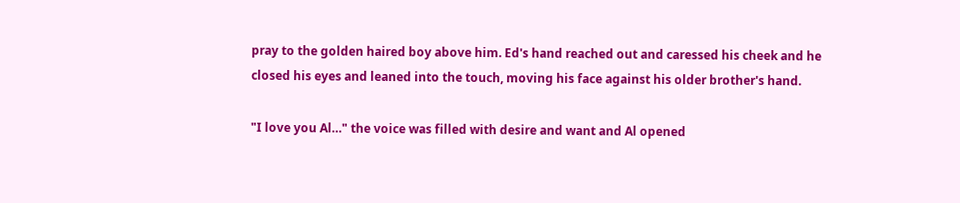pray to the golden haired boy above him. Ed's hand reached out and caressed his cheek and he closed his eyes and leaned into the touch, moving his face against his older brother's hand.

"I love you Al…" the voice was filled with desire and want and Al opened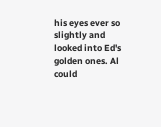his eyes ever so slightly and looked into Ed's golden ones. Al could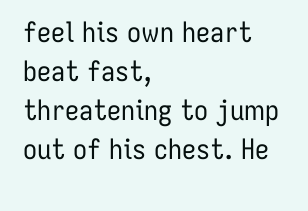feel his own heart beat fast, threatening to jump out of his chest. He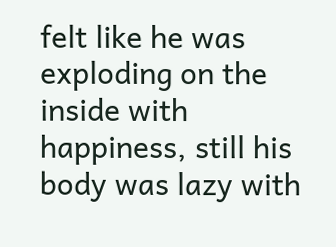felt like he was exploding on the inside with happiness, still his body was lazy with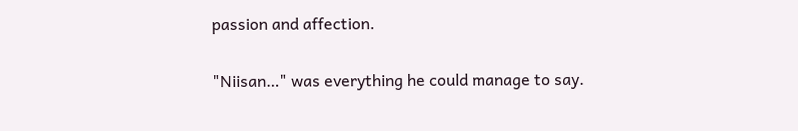passion and affection.

"Niisan…" was everything he could manage to say.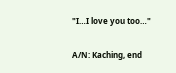"I…I love you too…"

A/N: Kaching, end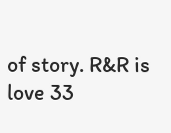of story. R&R is love 33